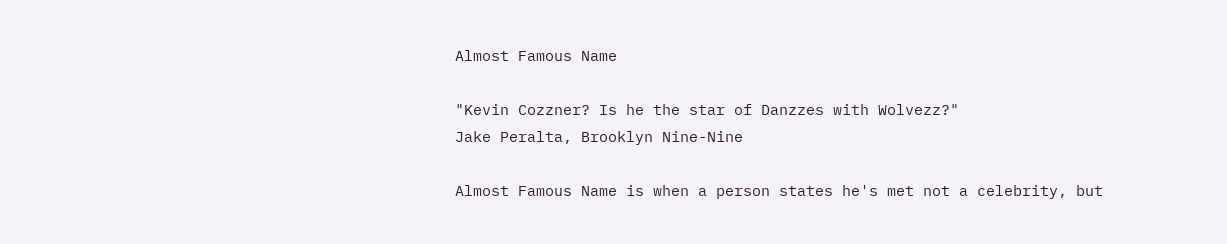Almost Famous Name

"Kevin Cozzner? Is he the star of Danzzes with Wolvezz?"
Jake Peralta, Brooklyn Nine-Nine

Almost Famous Name is when a person states he's met not a celebrity, but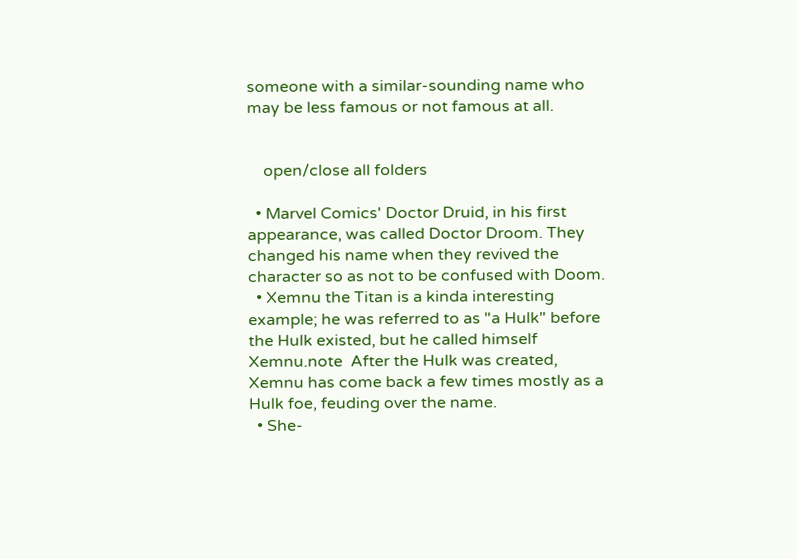someone with a similar-sounding name who may be less famous or not famous at all.


    open/close all folders

  • Marvel Comics' Doctor Druid, in his first appearance, was called Doctor Droom. They changed his name when they revived the character so as not to be confused with Doom.
  • Xemnu the Titan is a kinda interesting example; he was referred to as "a Hulk" before the Hulk existed, but he called himself Xemnu.note  After the Hulk was created, Xemnu has come back a few times mostly as a Hulk foe, feuding over the name.
  • She-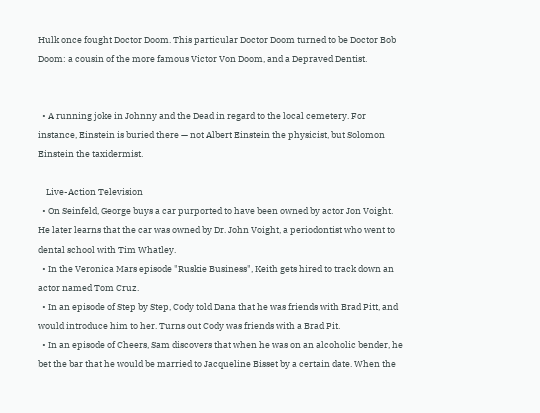Hulk once fought Doctor Doom. This particular Doctor Doom turned to be Doctor Bob Doom: a cousin of the more famous Victor Von Doom, and a Depraved Dentist.


  • A running joke in Johnny and the Dead in regard to the local cemetery. For instance, Einstein is buried there — not Albert Einstein the physicist, but Solomon Einstein the taxidermist.

    Live-Action Television
  • On Seinfeld, George buys a car purported to have been owned by actor Jon Voight. He later learns that the car was owned by Dr. John Voight, a periodontist who went to dental school with Tim Whatley.
  • In the Veronica Mars episode "Ruskie Business", Keith gets hired to track down an actor named Tom Cruz.
  • In an episode of Step by Step, Cody told Dana that he was friends with Brad Pitt, and would introduce him to her. Turns out Cody was friends with a Brad Pit.
  • In an episode of Cheers, Sam discovers that when he was on an alcoholic bender, he bet the bar that he would be married to Jacqueline Bisset by a certain date. When the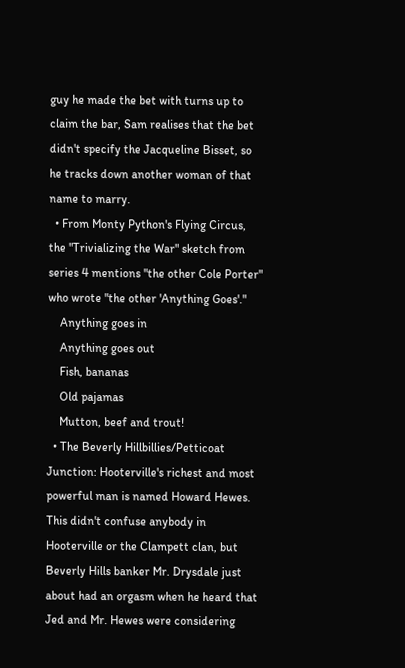guy he made the bet with turns up to claim the bar, Sam realises that the bet didn't specify the Jacqueline Bisset, so he tracks down another woman of that name to marry.
  • From Monty Python's Flying Circus, the "Trivializing the War" sketch from series 4 mentions "the other Cole Porter" who wrote "the other 'Anything Goes'."
    Anything goes in
    Anything goes out
    Fish, bananas
    Old pajamas
    Mutton, beef and trout!
  • The Beverly Hillbillies/Petticoat Junction: Hooterville's richest and most powerful man is named Howard Hewes. This didn't confuse anybody in Hooterville or the Clampett clan, but Beverly Hills banker Mr. Drysdale just about had an orgasm when he heard that Jed and Mr. Hewes were considering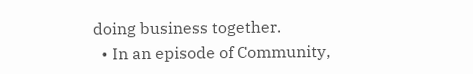doing business together.
  • In an episode of Community,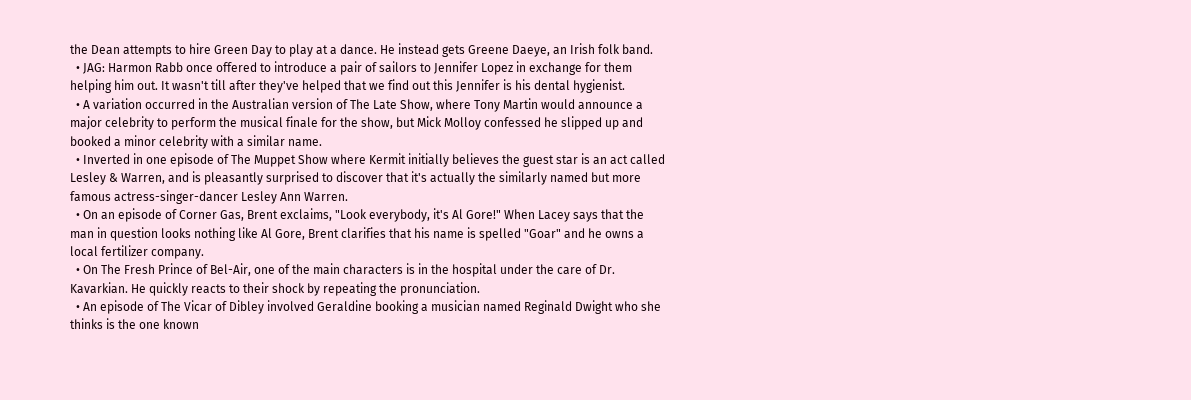the Dean attempts to hire Green Day to play at a dance. He instead gets Greene Daeye, an Irish folk band.
  • JAG: Harmon Rabb once offered to introduce a pair of sailors to Jennifer Lopez in exchange for them helping him out. It wasn't till after they've helped that we find out this Jennifer is his dental hygienist.
  • A variation occurred in the Australian version of The Late Show, where Tony Martin would announce a major celebrity to perform the musical finale for the show, but Mick Molloy confessed he slipped up and booked a minor celebrity with a similar name.
  • Inverted in one episode of The Muppet Show where Kermit initially believes the guest star is an act called Lesley & Warren, and is pleasantly surprised to discover that it's actually the similarly named but more famous actress-singer-dancer Lesley Ann Warren.
  • On an episode of Corner Gas, Brent exclaims, "Look everybody, it's Al Gore!" When Lacey says that the man in question looks nothing like Al Gore, Brent clarifies that his name is spelled "Goar" and he owns a local fertilizer company.
  • On The Fresh Prince of Bel-Air, one of the main characters is in the hospital under the care of Dr. Kavarkian. He quickly reacts to their shock by repeating the pronunciation.
  • An episode of The Vicar of Dibley involved Geraldine booking a musician named Reginald Dwight who she thinks is the one known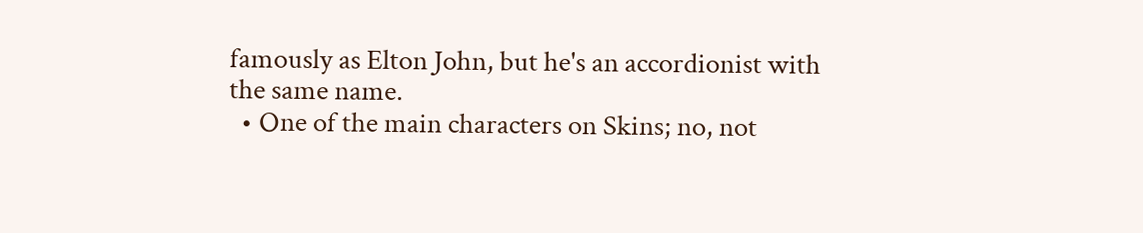famously as Elton John, but he's an accordionist with the same name.
  • One of the main characters on Skins; no, not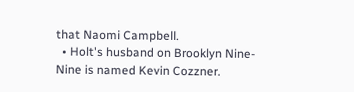that Naomi Campbell.
  • Holt's husband on Brooklyn Nine-Nine is named Kevin Cozzner.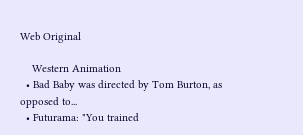Web Original

    Western Animation
  • Bad Baby was directed by Tom Burton, as opposed to...
  • Futurama: "You trained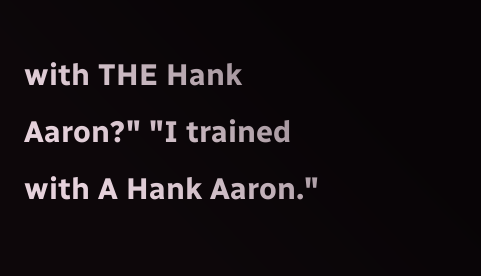with THE Hank Aaron?" "I trained with A Hank Aaron."